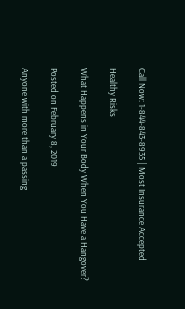Call Now: 1-844-843-8935 | Most Insurance Accepted

Healthy Risks

What Happens in Your Body When You Have a Hangover?

Posted on February 8, 2019

Anyone with more than a passing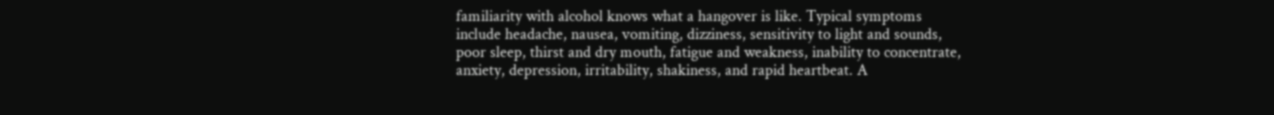familiarity with alcohol knows what a hangover is like. Typical symptoms include headache, nausea, vomiting, dizziness, sensitivity to light and sounds, poor sleep, thirst and dry mouth, fatigue and weakness, inability to concentrate, anxiety, depression, irritability, shakiness, and rapid heartbeat. A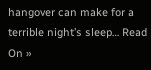hangover can make for a terrible night’s sleep… Read On »